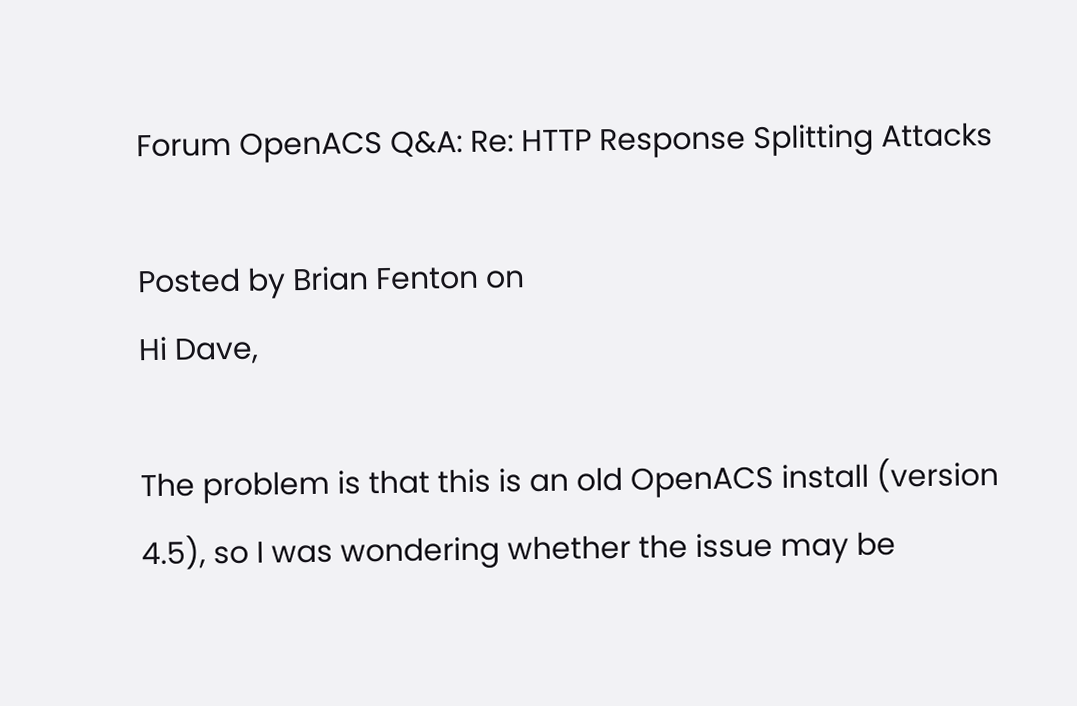Forum OpenACS Q&A: Re: HTTP Response Splitting Attacks

Posted by Brian Fenton on
Hi Dave,

The problem is that this is an old OpenACS install (version 4.5), so I was wondering whether the issue may be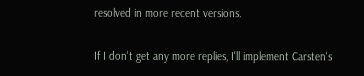resolved in more recent versions.

If I don't get any more replies, I'll implement Carsten's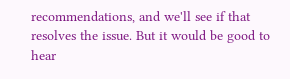recommendations, and we'll see if that resolves the issue. But it would be good to hear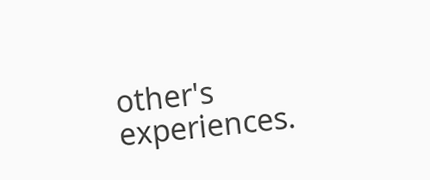other's experiences.